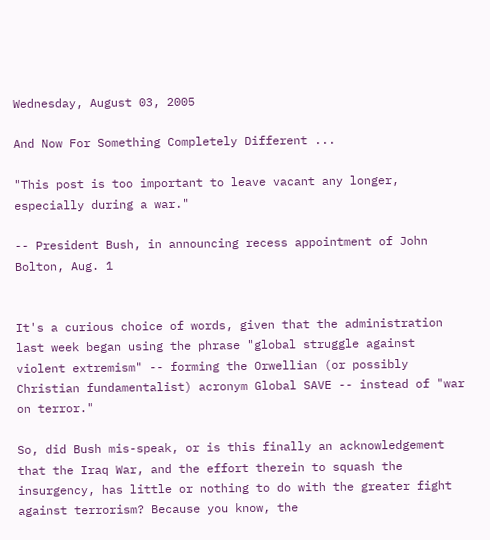Wednesday, August 03, 2005

And Now For Something Completely Different ...

"This post is too important to leave vacant any longer, especially during a war."

-- President Bush, in announcing recess appointment of John Bolton, Aug. 1


It's a curious choice of words, given that the administration last week began using the phrase "global struggle against violent extremism" -- forming the Orwellian (or possibly Christian fundamentalist) acronym Global SAVE -- instead of "war on terror."

So, did Bush mis-speak, or is this finally an acknowledgement that the Iraq War, and the effort therein to squash the insurgency, has little or nothing to do with the greater fight against terrorism? Because you know, the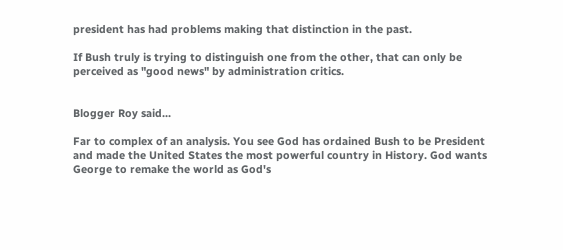president has had problems making that distinction in the past.

If Bush truly is trying to distinguish one from the other, that can only be perceived as "good news" by administration critics.


Blogger Roy said...

Far to complex of an analysis. You see God has ordained Bush to be President and made the United States the most powerful country in History. God wants George to remake the world as God's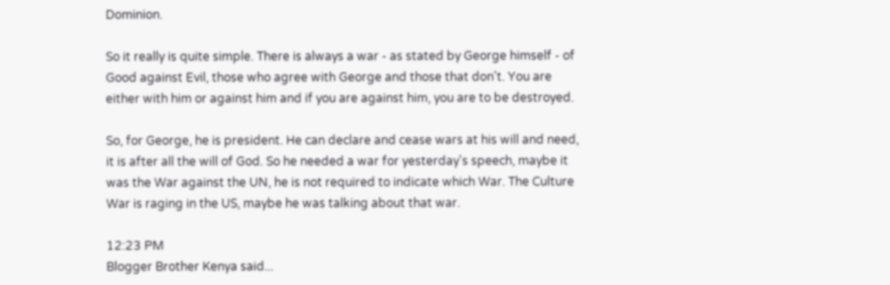Dominion.

So it really is quite simple. There is always a war - as stated by George himself - of Good against Evil, those who agree with George and those that don't. You are either with him or against him and if you are against him, you are to be destroyed.

So, for George, he is president. He can declare and cease wars at his will and need, it is after all the will of God. So he needed a war for yesterday's speech, maybe it was the War against the UN, he is not required to indicate which War. The Culture War is raging in the US, maybe he was talking about that war.

12:23 PM
Blogger Brother Kenya said...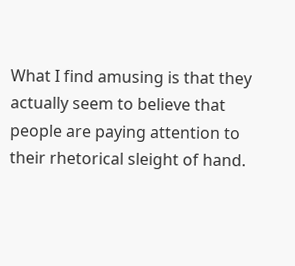What I find amusing is that they actually seem to believe that people are paying attention to their rhetorical sleight of hand.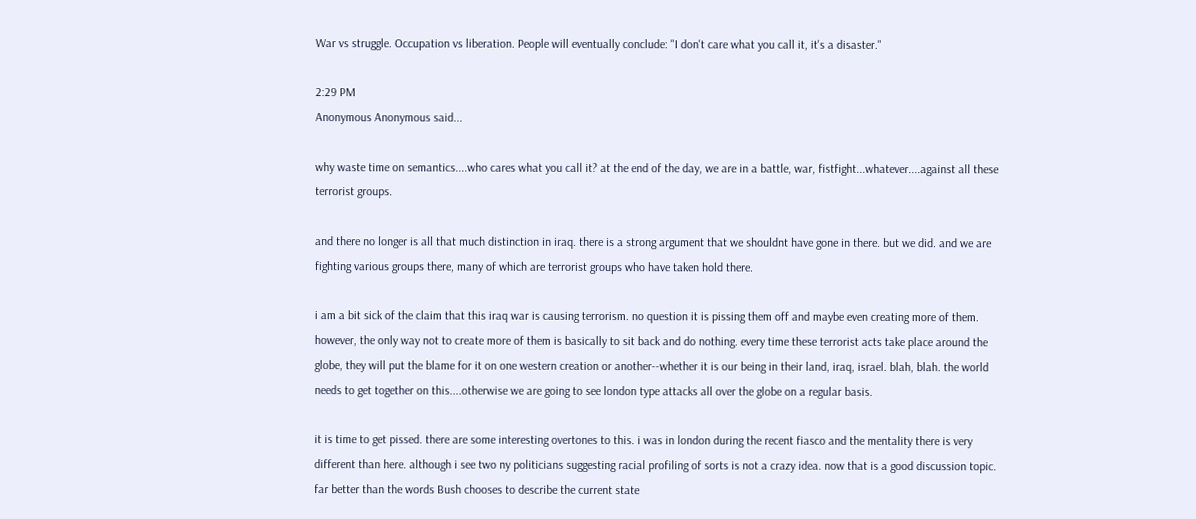War vs struggle. Occupation vs liberation. People will eventually conclude: "I don't care what you call it, it's a disaster."

2:29 PM
Anonymous Anonymous said...

why waste time on semantics....who cares what you call it? at the end of the day, we are in a battle, war, fistfight...whatever....against all these terrorist groups.

and there no longer is all that much distinction in iraq. there is a strong argument that we shouldnt have gone in there. but we did. and we are fighting various groups there, many of which are terrorist groups who have taken hold there.

i am a bit sick of the claim that this iraq war is causing terrorism. no question it is pissing them off and maybe even creating more of them. however, the only way not to create more of them is basically to sit back and do nothing. every time these terrorist acts take place around the globe, they will put the blame for it on one western creation or another--whether it is our being in their land, iraq, israel. blah, blah. the world needs to get together on this....otherwise we are going to see london type attacks all over the globe on a regular basis.

it is time to get pissed. there are some interesting overtones to this. i was in london during the recent fiasco and the mentality there is very different than here. although i see two ny politicians suggesting racial profiling of sorts is not a crazy idea. now that is a good discussion topic. far better than the words Bush chooses to describe the current state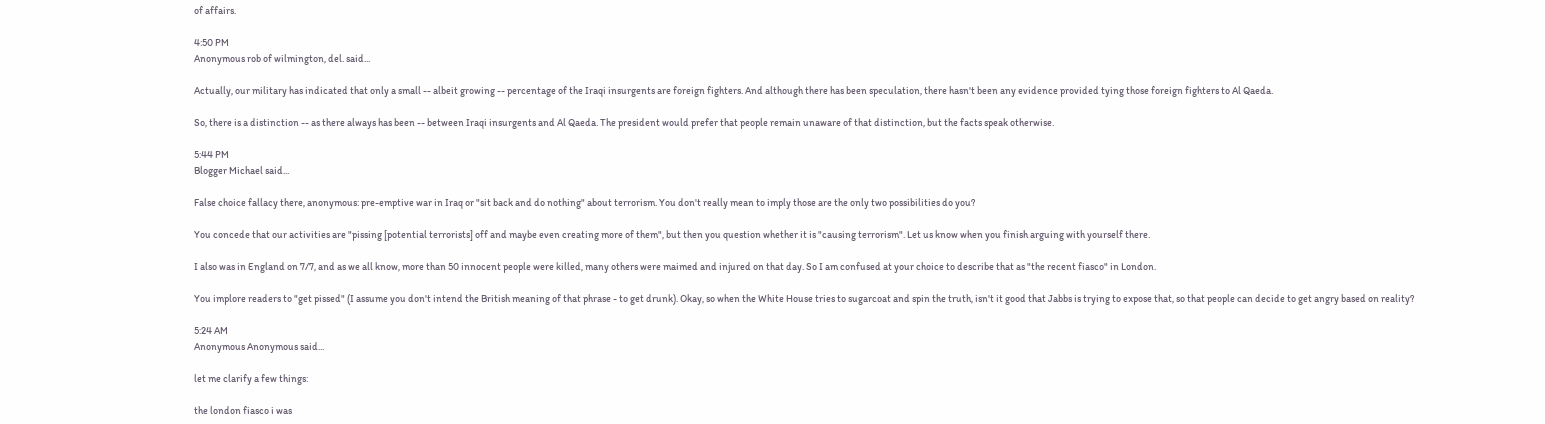of affairs.

4:50 PM
Anonymous rob of wilmington, del. said...

Actually, our military has indicated that only a small -- albeit growing -- percentage of the Iraqi insurgents are foreign fighters. And although there has been speculation, there hasn't been any evidence provided tying those foreign fighters to Al Qaeda.

So, there is a distinction -- as there always has been -- between Iraqi insurgents and Al Qaeda. The president would prefer that people remain unaware of that distinction, but the facts speak otherwise.

5:44 PM
Blogger Michael said...

False choice fallacy there, anonymous: pre-emptive war in Iraq or "sit back and do nothing" about terrorism. You don't really mean to imply those are the only two possibilities do you?

You concede that our activities are "pissing [potential terrorists] off and maybe even creating more of them", but then you question whether it is "causing terrorism". Let us know when you finish arguing with yourself there.

I also was in England on 7/7, and as we all know, more than 50 innocent people were killed, many others were maimed and injured on that day. So I am confused at your choice to describe that as "the recent fiasco" in London.

You implore readers to "get pissed" (I assume you don't intend the British meaning of that phrase - to get drunk). Okay, so when the White House tries to sugarcoat and spin the truth, isn't it good that Jabbs is trying to expose that, so that people can decide to get angry based on reality?

5:24 AM
Anonymous Anonymous said...

let me clarify a few things:

the london fiasco i was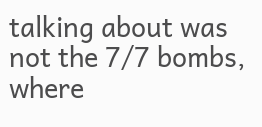talking about was not the 7/7 bombs, where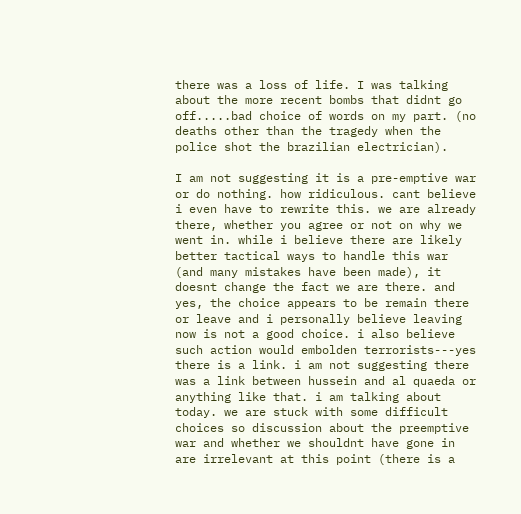there was a loss of life. I was talking about the more recent bombs that didnt go off.....bad choice of words on my part. (no deaths other than the tragedy when the police shot the brazilian electrician).

I am not suggesting it is a pre-emptive war or do nothing. how ridiculous. cant believe i even have to rewrite this. we are already there, whether you agree or not on why we went in. while i believe there are likely better tactical ways to handle this war (and many mistakes have been made), it doesnt change the fact we are there. and yes, the choice appears to be remain there or leave and i personally believe leaving now is not a good choice. i also believe such action would embolden terrorists---yes there is a link. i am not suggesting there was a link between hussein and al quaeda or anything like that. i am talking about today. we are stuck with some difficult choices so discussion about the preemptive war and whether we shouldnt have gone in are irrelevant at this point (there is a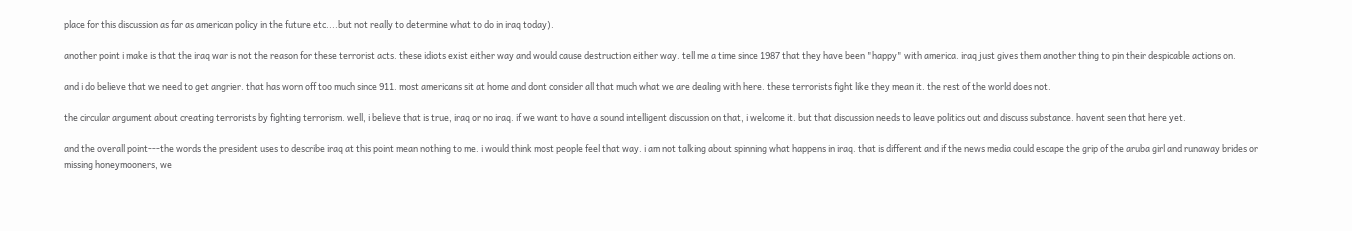place for this discussion as far as american policy in the future etc....but not really to determine what to do in iraq today).

another point i make is that the iraq war is not the reason for these terrorist acts. these idiots exist either way and would cause destruction either way. tell me a time since 1987 that they have been "happy" with america. iraq just gives them another thing to pin their despicable actions on.

and i do believe that we need to get angrier. that has worn off too much since 911. most americans sit at home and dont consider all that much what we are dealing with here. these terrorists fight like they mean it. the rest of the world does not.

the circular argument about creating terrorists by fighting terrorism. well, i believe that is true, iraq or no iraq. if we want to have a sound intelligent discussion on that, i welcome it. but that discussion needs to leave politics out and discuss substance. havent seen that here yet.

and the overall point---the words the president uses to describe iraq at this point mean nothing to me. i would think most people feel that way. i am not talking about spinning what happens in iraq. that is different and if the news media could escape the grip of the aruba girl and runaway brides or missing honeymooners, we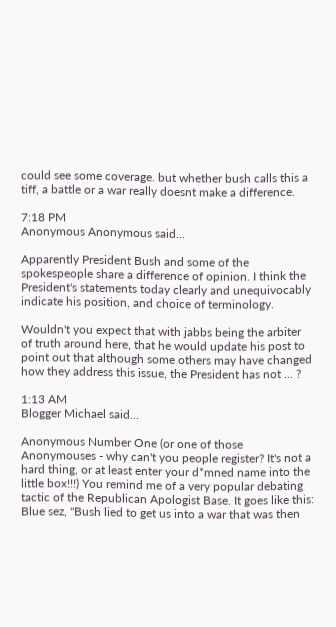could see some coverage. but whether bush calls this a tiff, a battle or a war really doesnt make a difference.

7:18 PM
Anonymous Anonymous said...

Apparently President Bush and some of the spokespeople share a difference of opinion. I think the President's statements today clearly and unequivocably indicate his position, and choice of terminology.

Wouldn't you expect that with jabbs being the arbiter of truth around here, that he would update his post to point out that although some others may have changed how they address this issue, the President has not ... ?

1:13 AM
Blogger Michael said...

Anonymous Number One (or one of those Anonymouses - why can't you people register? It's not a hard thing, or at least enter your d*mned name into the little box!!!) You remind me of a very popular debating tactic of the Republican Apologist Base. It goes like this: Blue sez, "Bush lied to get us into a war that was then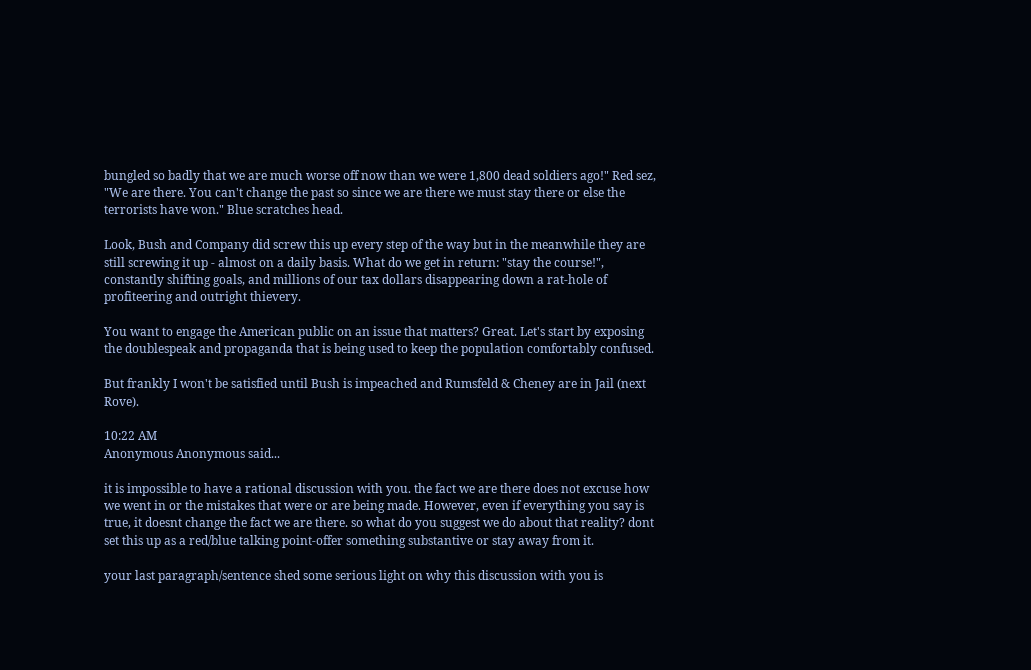bungled so badly that we are much worse off now than we were 1,800 dead soldiers ago!" Red sez, "We are there. You can't change the past so since we are there we must stay there or else the terrorists have won." Blue scratches head.

Look, Bush and Company did screw this up every step of the way but in the meanwhile they are still screwing it up - almost on a daily basis. What do we get in return: "stay the course!", constantly shifting goals, and millions of our tax dollars disappearing down a rat-hole of profiteering and outright thievery.

You want to engage the American public on an issue that matters? Great. Let's start by exposing the doublespeak and propaganda that is being used to keep the population comfortably confused.

But frankly I won't be satisfied until Bush is impeached and Rumsfeld & Cheney are in Jail (next Rove).

10:22 AM
Anonymous Anonymous said...

it is impossible to have a rational discussion with you. the fact we are there does not excuse how we went in or the mistakes that were or are being made. However, even if everything you say is true, it doesnt change the fact we are there. so what do you suggest we do about that reality? dont set this up as a red/blue talking point-offer something substantive or stay away from it.

your last paragraph/sentence shed some serious light on why this discussion with you is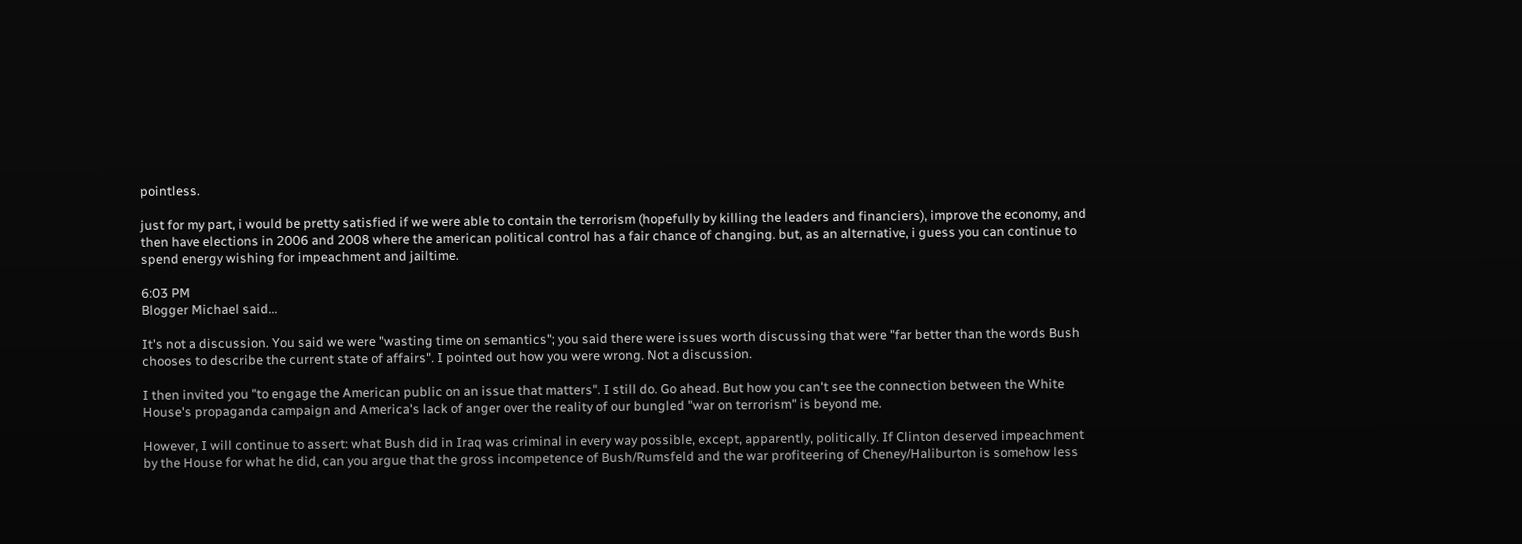pointless.

just for my part, i would be pretty satisfied if we were able to contain the terrorism (hopefully by killing the leaders and financiers), improve the economy, and then have elections in 2006 and 2008 where the american political control has a fair chance of changing. but, as an alternative, i guess you can continue to spend energy wishing for impeachment and jailtime.

6:03 PM
Blogger Michael said...

It's not a discussion. You said we were "wasting time on semantics"; you said there were issues worth discussing that were "far better than the words Bush chooses to describe the current state of affairs". I pointed out how you were wrong. Not a discussion.

I then invited you "to engage the American public on an issue that matters". I still do. Go ahead. But how you can't see the connection between the White House's propaganda campaign and America's lack of anger over the reality of our bungled "war on terrorism" is beyond me.

However, I will continue to assert: what Bush did in Iraq was criminal in every way possible, except, apparently, politically. If Clinton deserved impeachment by the House for what he did, can you argue that the gross incompetence of Bush/Rumsfeld and the war profiteering of Cheney/Haliburton is somehow less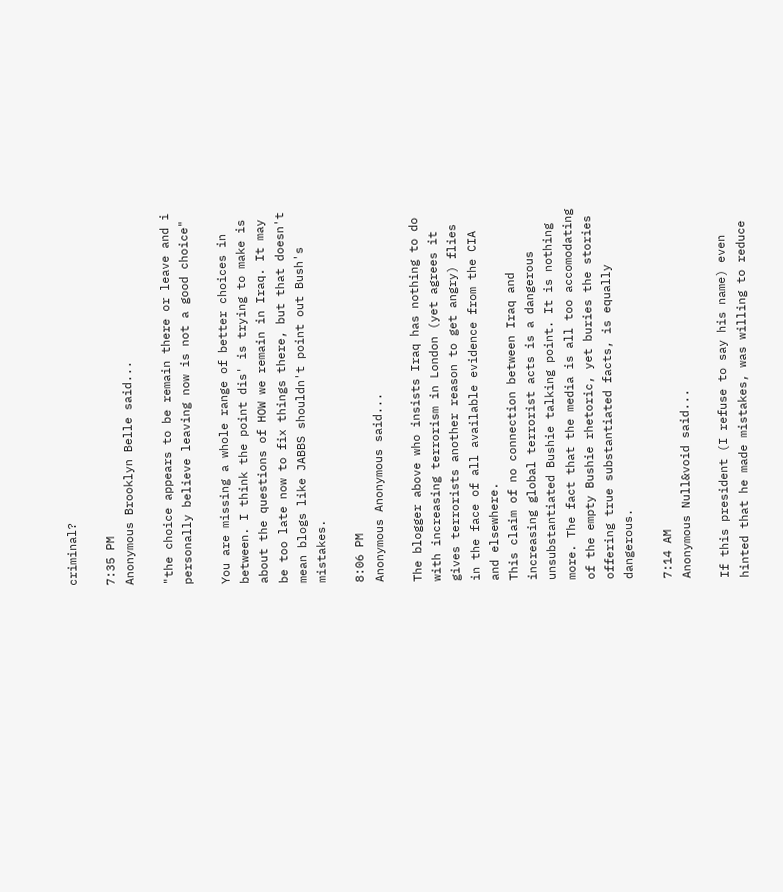criminal?

7:35 PM
Anonymous Brooklyn Belle said...

"the choice appears to be remain there or leave and i personally believe leaving now is not a good choice"

You are missing a whole range of better choices in between. I think the point dis' is trying to make is about the questions of HOW we remain in Iraq. It may be too late now to fix things there, but that doesn't mean blogs like JABBS shouldn't point out Bush's mistakes.

8:06 PM
Anonymous Anonymous said...

The blogger above who insists Iraq has nothing to do with increasing terrorism in London (yet agrees it gives terrorists another reason to get angry) flies in the face of all available evidence from the CIA and elsewhere.
This claim of no connection between Iraq and increasing global terrorist acts is a dangerous unsubstantiated Bushie talking point. It is nothing more. The fact that the media is all too accomodating of the empty Bushie rhetoric, yet buries the stories offering true substantiated facts, is equally dangerous.

7:14 AM
Anonymous Null&void said...

If this president (I refuse to say his name) even hinted that he made mistakes, was willing to reduce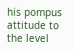his pompus attitude to the level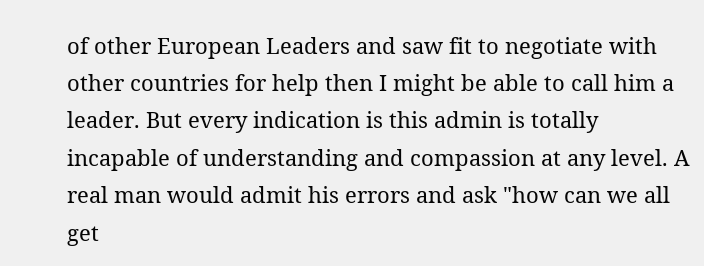of other European Leaders and saw fit to negotiate with other countries for help then I might be able to call him a leader. But every indication is this admin is totally incapable of understanding and compassion at any level. A real man would admit his errors and ask "how can we all get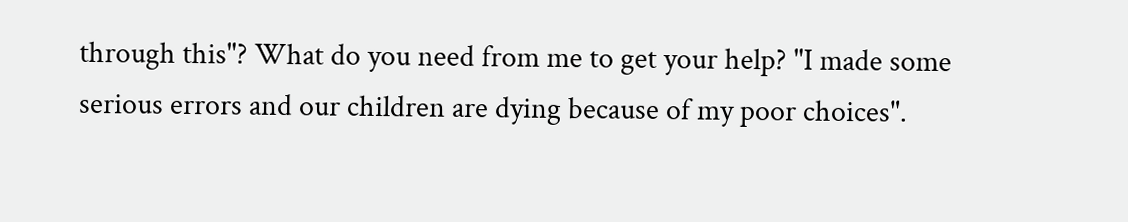through this"? What do you need from me to get your help? "I made some serious errors and our children are dying because of my poor choices".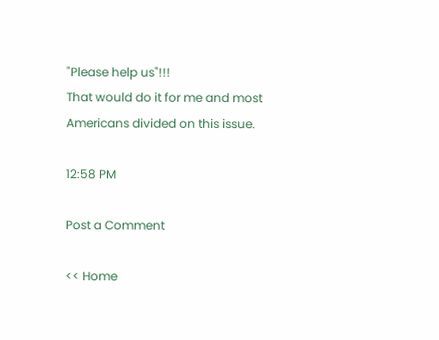"Please help us"!!!
That would do it for me and most Americans divided on this issue.

12:58 PM

Post a Comment

<< Home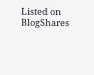Listed on BlogShares